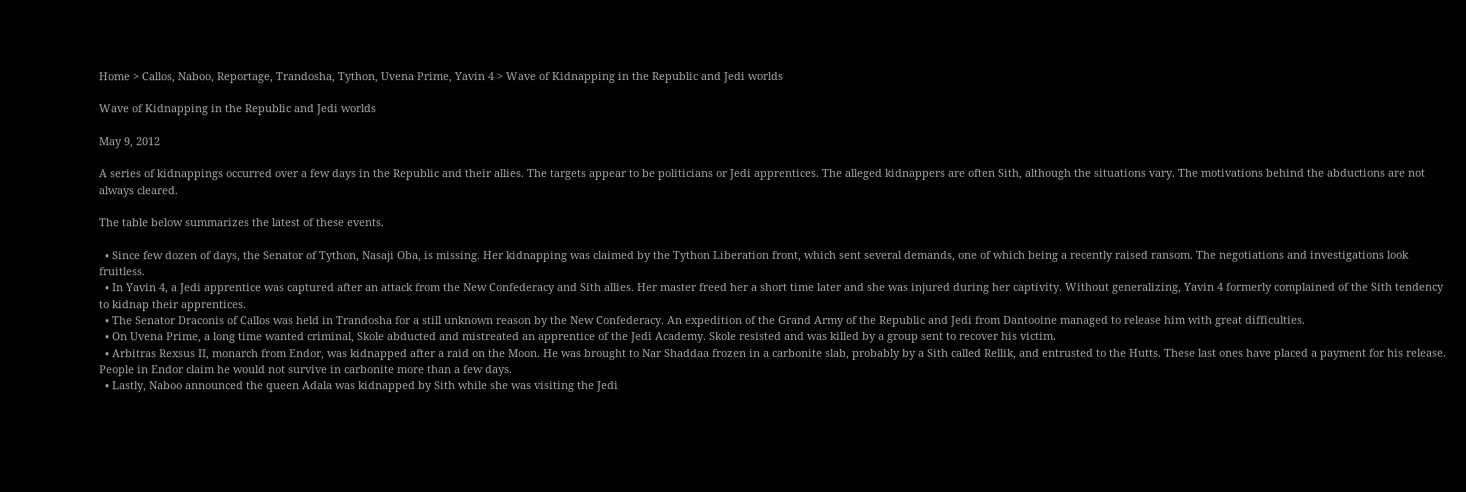Home > Callos, Naboo, Reportage, Trandosha, Tython, Uvena Prime, Yavin 4 > Wave of Kidnapping in the Republic and Jedi worlds

Wave of Kidnapping in the Republic and Jedi worlds

May 9, 2012

A series of kidnappings occurred over a few days in the Republic and their allies. The targets appear to be politicians or Jedi apprentices. The alleged kidnappers are often Sith, although the situations vary. The motivations behind the abductions are not always cleared.

The table below summarizes the latest of these events.

  • Since few dozen of days, the Senator of Tython, Nasaji Oba, is missing. Her kidnapping was claimed by the Tython Liberation front, which sent several demands, one of which being a recently raised ransom. The negotiations and investigations look fruitless.
  • In Yavin 4, a Jedi apprentice was captured after an attack from the New Confederacy and Sith allies. Her master freed her a short time later and she was injured during her captivity. Without generalizing, Yavin 4 formerly complained of the Sith tendency to kidnap their apprentices.
  • The Senator Draconis of Callos was held in Trandosha for a still unknown reason by the New Confederacy. An expedition of the Grand Army of the Republic and Jedi from Dantooine managed to release him with great difficulties.
  • On Uvena Prime, a long time wanted criminal, Skole abducted and mistreated an apprentice of the Jedi Academy. Skole resisted and was killed by a group sent to recover his victim.
  • Arbitras Rexsus II, monarch from Endor, was kidnapped after a raid on the Moon. He was brought to Nar Shaddaa frozen in a carbonite slab, probably by a Sith called Rellik, and entrusted to the Hutts. These last ones have placed a payment for his release. People in Endor claim he would not survive in carbonite more than a few days.
  • Lastly, Naboo announced the queen Adala was kidnapped by Sith while she was visiting the Jedi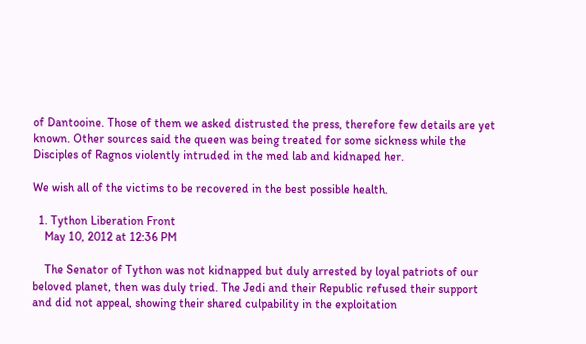of Dantooine. Those of them we asked distrusted the press, therefore few details are yet known. Other sources said the queen was being treated for some sickness while the Disciples of Ragnos violently intruded in the med lab and kidnaped her.

We wish all of the victims to be recovered in the best possible health.

  1. Tython Liberation Front
    May 10, 2012 at 12:36 PM

    The Senator of Tython was not kidnapped but duly arrested by loyal patriots of our beloved planet, then was duly tried. The Jedi and their Republic refused their support and did not appeal, showing their shared culpability in the exploitation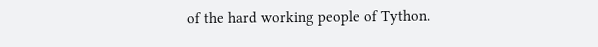of the hard working people of Tython.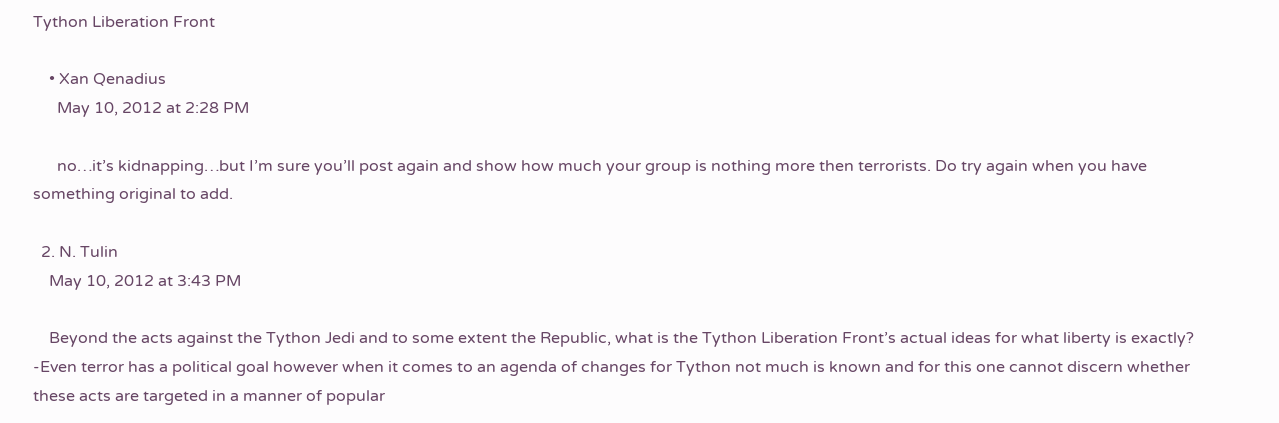Tython Liberation Front

    • Xan Qenadius
      May 10, 2012 at 2:28 PM

      no…it’s kidnapping…but I’m sure you’ll post again and show how much your group is nothing more then terrorists. Do try again when you have something original to add.

  2. N. Tulin
    May 10, 2012 at 3:43 PM

    Beyond the acts against the Tython Jedi and to some extent the Republic, what is the Tython Liberation Front’s actual ideas for what liberty is exactly? -Even terror has a political goal however when it comes to an agenda of changes for Tython not much is known and for this one cannot discern whether these acts are targeted in a manner of popular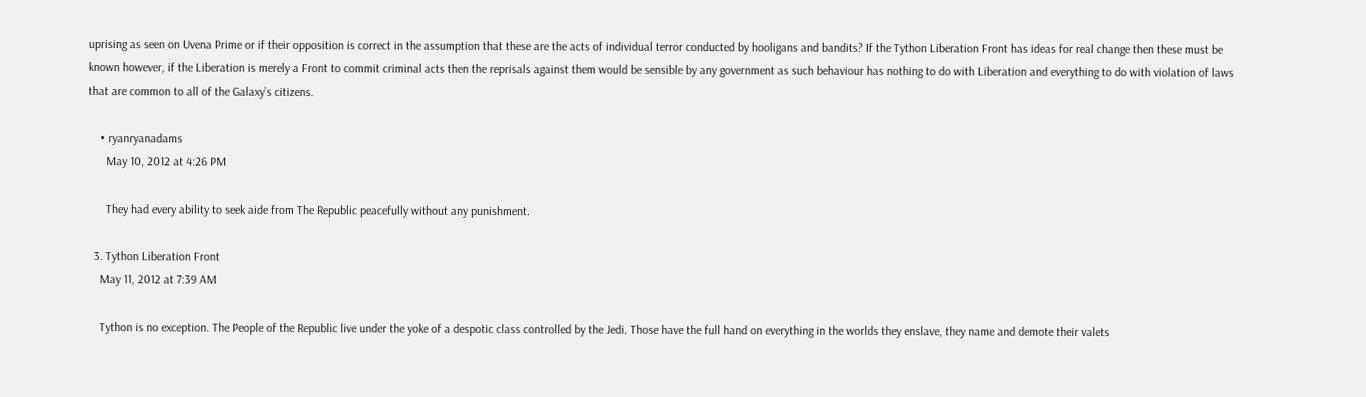uprising as seen on Uvena Prime or if their opposition is correct in the assumption that these are the acts of individual terror conducted by hooligans and bandits? If the Tython Liberation Front has ideas for real change then these must be known however, if the Liberation is merely a Front to commit criminal acts then the reprisals against them would be sensible by any government as such behaviour has nothing to do with Liberation and everything to do with violation of laws that are common to all of the Galaxy’s citizens.

    • ryanryanadams
      May 10, 2012 at 4:26 PM

      They had every ability to seek aide from The Republic peacefully without any punishment.

  3. Tython Liberation Front
    May 11, 2012 at 7:39 AM

    Tython is no exception. The People of the Republic live under the yoke of a despotic class controlled by the Jedi. Those have the full hand on everything in the worlds they enslave, they name and demote their valets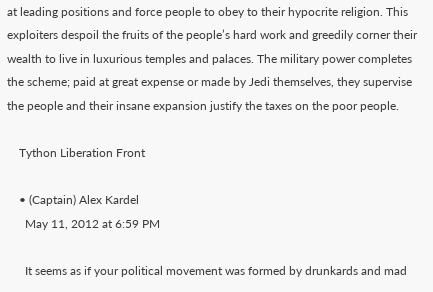at leading positions and force people to obey to their hypocrite religion. This exploiters despoil the fruits of the people’s hard work and greedily corner their wealth to live in luxurious temples and palaces. The military power completes the scheme; paid at great expense or made by Jedi themselves, they supervise the people and their insane expansion justify the taxes on the poor people.

    Tython Liberation Front

    • (Captain) Alex Kardel
      May 11, 2012 at 6:59 PM

      It seems as if your political movement was formed by drunkards and mad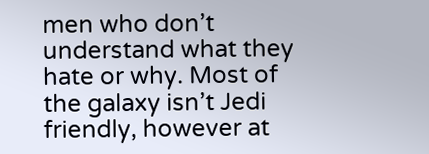men who don’t understand what they hate or why. Most of the galaxy isn’t Jedi friendly, however at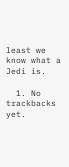least we know what a Jedi is.

  1. No trackbacks yet.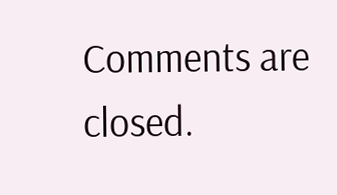Comments are closed.